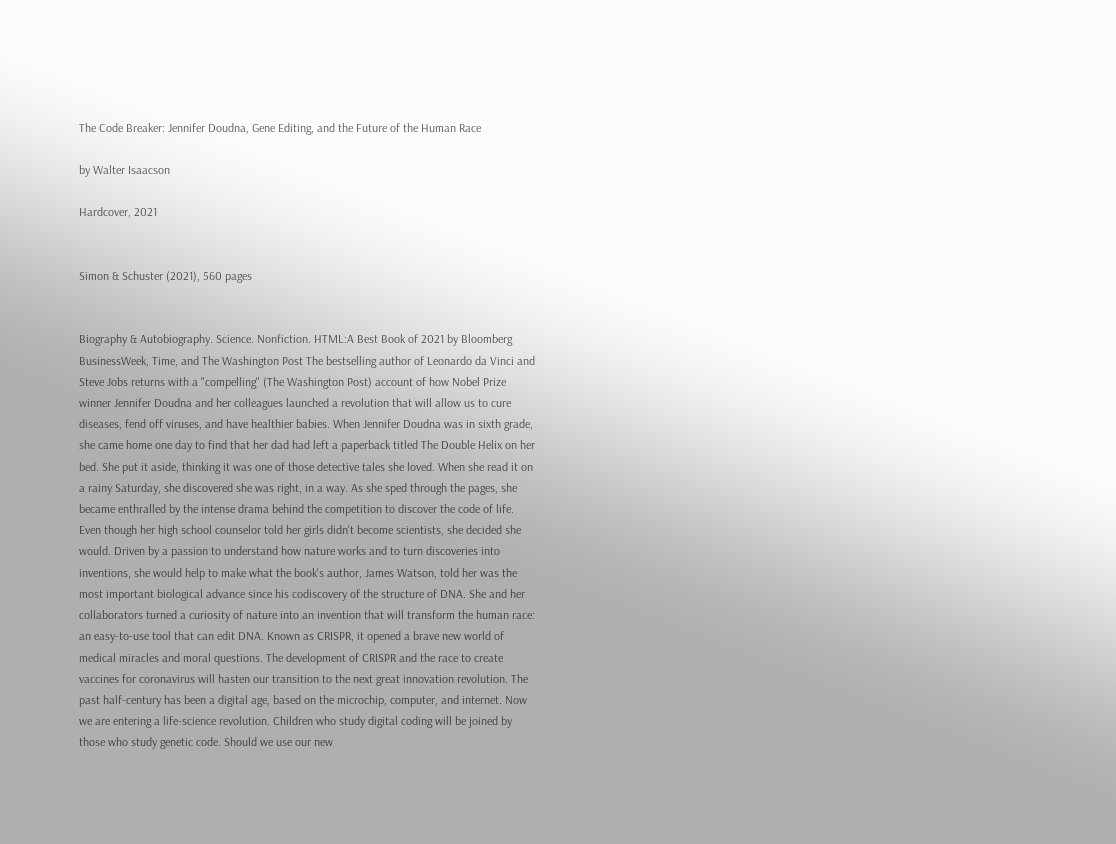The Code Breaker: Jennifer Doudna, Gene Editing, and the Future of the Human Race

by Walter Isaacson

Hardcover, 2021


Simon & Schuster (2021), 560 pages


Biography & Autobiography. Science. Nonfiction. HTML:A Best Book of 2021 by Bloomberg BusinessWeek, Time, and The Washington Post The bestselling author of Leonardo da Vinci and Steve Jobs returns with a "compelling" (The Washington Post) account of how Nobel Prize winner Jennifer Doudna and her colleagues launched a revolution that will allow us to cure diseases, fend off viruses, and have healthier babies. When Jennifer Doudna was in sixth grade, she came home one day to find that her dad had left a paperback titled The Double Helix on her bed. She put it aside, thinking it was one of those detective tales she loved. When she read it on a rainy Saturday, she discovered she was right, in a way. As she sped through the pages, she became enthralled by the intense drama behind the competition to discover the code of life. Even though her high school counselor told her girls didn't become scientists, she decided she would. Driven by a passion to understand how nature works and to turn discoveries into inventions, she would help to make what the book's author, James Watson, told her was the most important biological advance since his codiscovery of the structure of DNA. She and her collaborators turned a curiosity of nature into an invention that will transform the human race: an easy-to-use tool that can edit DNA. Known as CRISPR, it opened a brave new world of medical miracles and moral questions. The development of CRISPR and the race to create vaccines for coronavirus will hasten our transition to the next great innovation revolution. The past half-century has been a digital age, based on the microchip, computer, and internet. Now we are entering a life-science revolution. Children who study digital coding will be joined by those who study genetic code. Should we use our new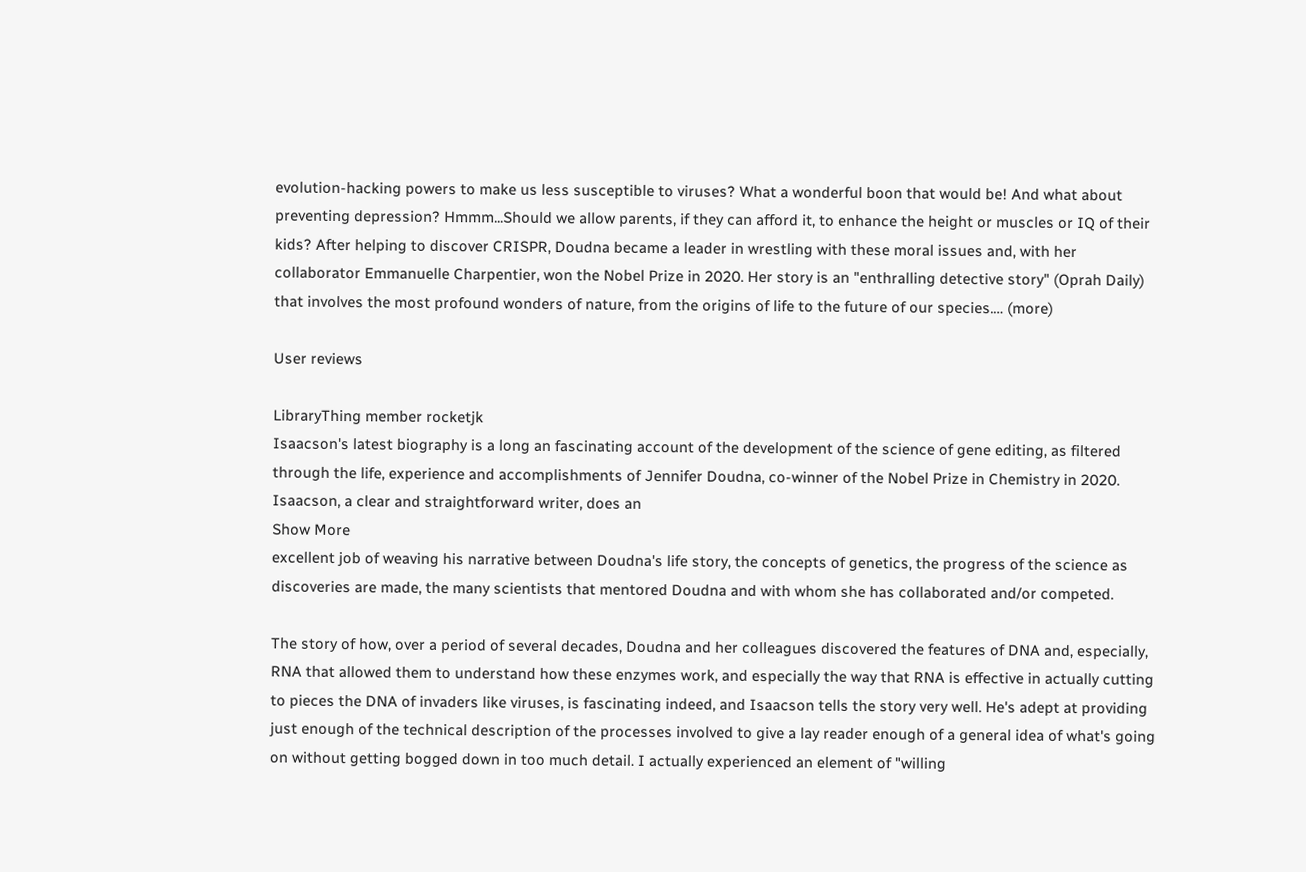evolution-hacking powers to make us less susceptible to viruses? What a wonderful boon that would be! And what about preventing depression? Hmmm...Should we allow parents, if they can afford it, to enhance the height or muscles or IQ of their kids? After helping to discover CRISPR, Doudna became a leader in wrestling with these moral issues and, with her collaborator Emmanuelle Charpentier, won the Nobel Prize in 2020. Her story is an "enthralling detective story" (Oprah Daily) that involves the most profound wonders of nature, from the origins of life to the future of our species.… (more)

User reviews

LibraryThing member rocketjk
Isaacson's latest biography is a long an fascinating account of the development of the science of gene editing, as filtered through the life, experience and accomplishments of Jennifer Doudna, co-winner of the Nobel Prize in Chemistry in 2020. Isaacson, a clear and straightforward writer, does an
Show More
excellent job of weaving his narrative between Doudna's life story, the concepts of genetics, the progress of the science as discoveries are made, the many scientists that mentored Doudna and with whom she has collaborated and/or competed.

The story of how, over a period of several decades, Doudna and her colleagues discovered the features of DNA and, especially, RNA that allowed them to understand how these enzymes work, and especially the way that RNA is effective in actually cutting to pieces the DNA of invaders like viruses, is fascinating indeed, and Isaacson tells the story very well. He's adept at providing just enough of the technical description of the processes involved to give a lay reader enough of a general idea of what's going on without getting bogged down in too much detail. I actually experienced an element of "willing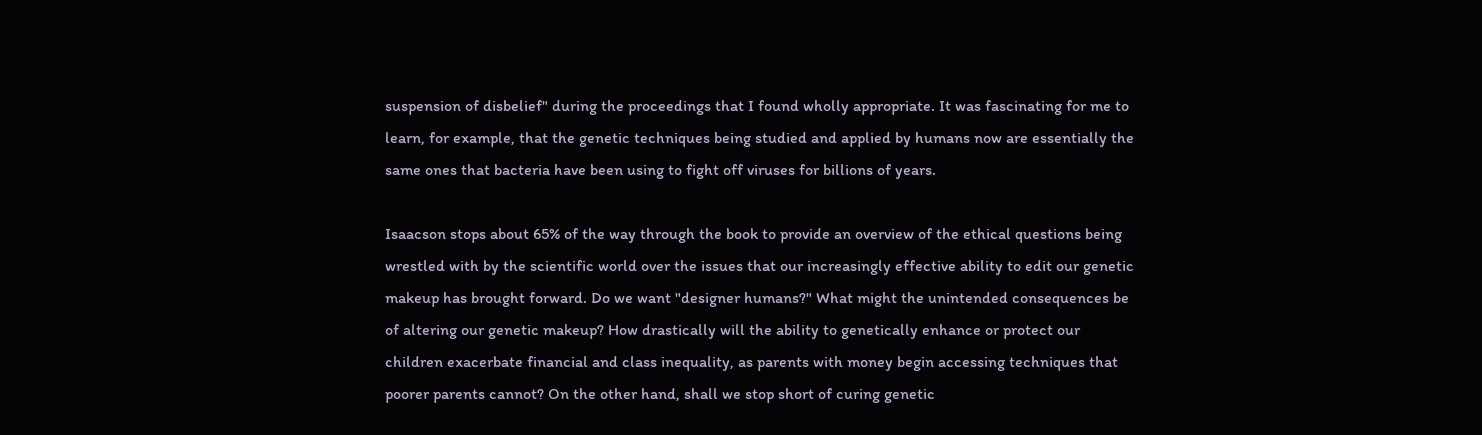suspension of disbelief" during the proceedings that I found wholly appropriate. It was fascinating for me to learn, for example, that the genetic techniques being studied and applied by humans now are essentially the same ones that bacteria have been using to fight off viruses for billions of years.

Isaacson stops about 65% of the way through the book to provide an overview of the ethical questions being wrestled with by the scientific world over the issues that our increasingly effective ability to edit our genetic makeup has brought forward. Do we want "designer humans?" What might the unintended consequences be of altering our genetic makeup? How drastically will the ability to genetically enhance or protect our children exacerbate financial and class inequality, as parents with money begin accessing techniques that poorer parents cannot? On the other hand, shall we stop short of curing genetic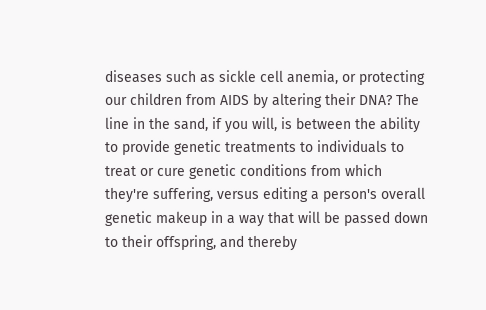diseases such as sickle cell anemia, or protecting our children from AIDS by altering their DNA? The line in the sand, if you will, is between the ability to provide genetic treatments to individuals to treat or cure genetic conditions from which they're suffering, versus editing a person's overall genetic makeup in a way that will be passed down to their offspring, and thereby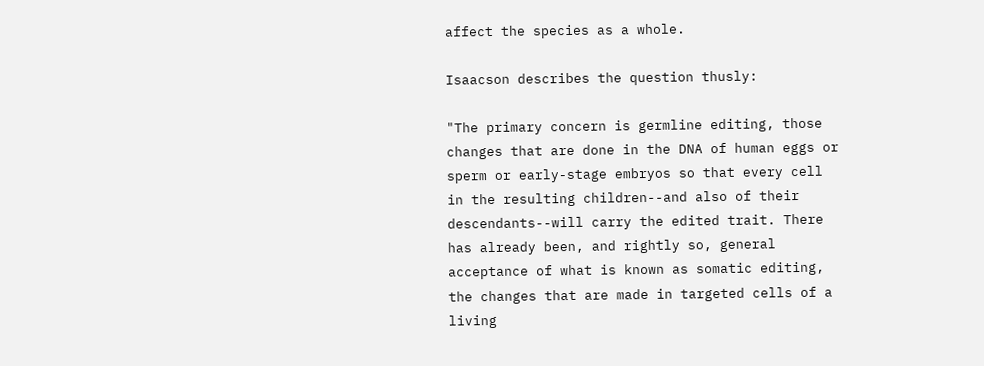affect the species as a whole.

Isaacson describes the question thusly:

"The primary concern is germline editing, those changes that are done in the DNA of human eggs or sperm or early-stage embryos so that every cell in the resulting children--and also of their descendants--will carry the edited trait. There has already been, and rightly so, general acceptance of what is known as somatic editing, the changes that are made in targeted cells of a living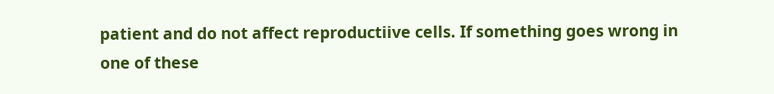patient and do not affect reproductiive cells. If something goes wrong in one of these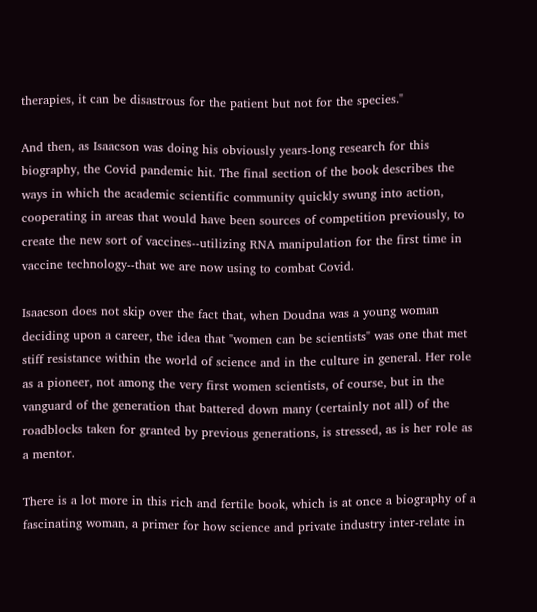therapies, it can be disastrous for the patient but not for the species."

And then, as Isaacson was doing his obviously years-long research for this biography, the Covid pandemic hit. The final section of the book describes the ways in which the academic scientific community quickly swung into action, cooperating in areas that would have been sources of competition previously, to create the new sort of vaccines--utilizing RNA manipulation for the first time in vaccine technology--that we are now using to combat Covid.

Isaacson does not skip over the fact that, when Doudna was a young woman deciding upon a career, the idea that "women can be scientists" was one that met stiff resistance within the world of science and in the culture in general. Her role as a pioneer, not among the very first women scientists, of course, but in the vanguard of the generation that battered down many (certainly not all) of the roadblocks taken for granted by previous generations, is stressed, as is her role as a mentor.

There is a lot more in this rich and fertile book, which is at once a biography of a fascinating woman, a primer for how science and private industry inter-relate in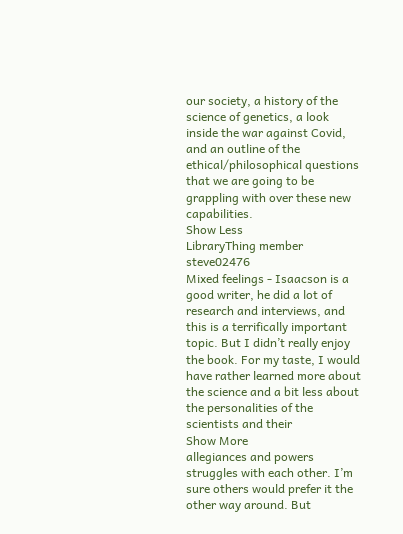our society, a history of the science of genetics, a look inside the war against Covid, and an outline of the ethical/philosophical questions that we are going to be grappling with over these new capabilities.
Show Less
LibraryThing member steve02476
Mixed feelings - Isaacson is a good writer, he did a lot of research and interviews, and this is a terrifically important topic. But I didn’t really enjoy the book. For my taste, I would have rather learned more about the science and a bit less about the personalities of the scientists and their
Show More
allegiances and powers struggles with each other. I’m sure others would prefer it the other way around. But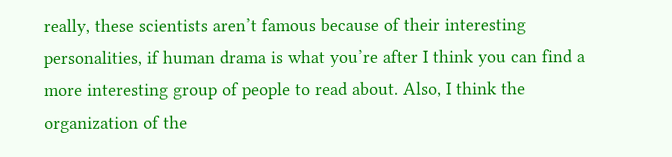really, these scientists aren’t famous because of their interesting personalities, if human drama is what you’re after I think you can find a more interesting group of people to read about. Also, I think the organization of the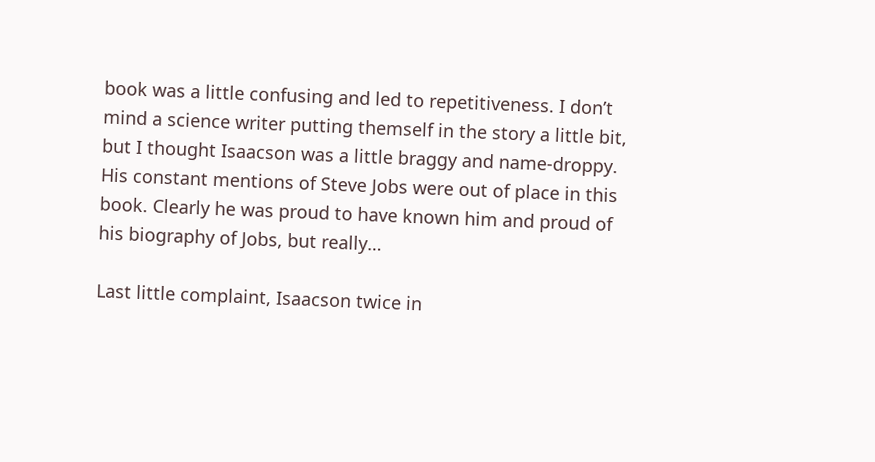book was a little confusing and led to repetitiveness. I don’t mind a science writer putting themself in the story a little bit, but I thought Isaacson was a little braggy and name-droppy. His constant mentions of Steve Jobs were out of place in this book. Clearly he was proud to have known him and proud of his biography of Jobs, but really…

Last little complaint, Isaacson twice in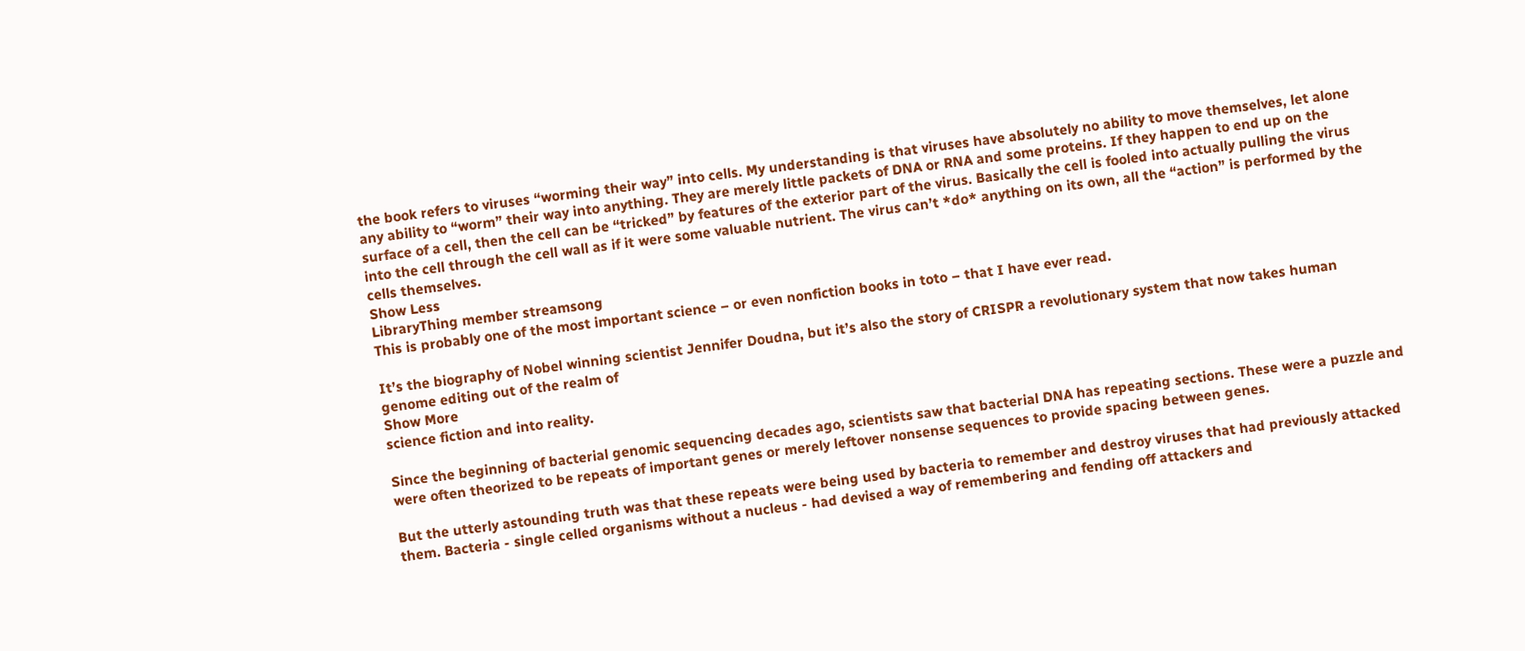the book refers to viruses “worming their way” into cells. My understanding is that viruses have absolutely no ability to move themselves, let alone any ability to “worm” their way into anything. They are merely little packets of DNA or RNA and some proteins. If they happen to end up on the surface of a cell, then the cell can be “tricked” by features of the exterior part of the virus. Basically the cell is fooled into actually pulling the virus into the cell through the cell wall as if it were some valuable nutrient. The virus can’t *do* anything on its own, all the “action” is performed by the cells themselves.
Show Less
LibraryThing member streamsong
This is probably one of the most important science – or even nonfiction books in toto – that I have ever read.

It’s the biography of Nobel winning scientist Jennifer Doudna, but it’s also the story of CRISPR a revolutionary system that now takes human genome editing out of the realm of
Show More
science fiction and into reality.

Since the beginning of bacterial genomic sequencing decades ago, scientists saw that bacterial DNA has repeating sections. These were a puzzle and were often theorized to be repeats of important genes or merely leftover nonsense sequences to provide spacing between genes.

But the utterly astounding truth was that these repeats were being used by bacteria to remember and destroy viruses that had previously attacked them. Bacteria - single celled organisms without a nucleus - had devised a way of remembering and fending off attackers and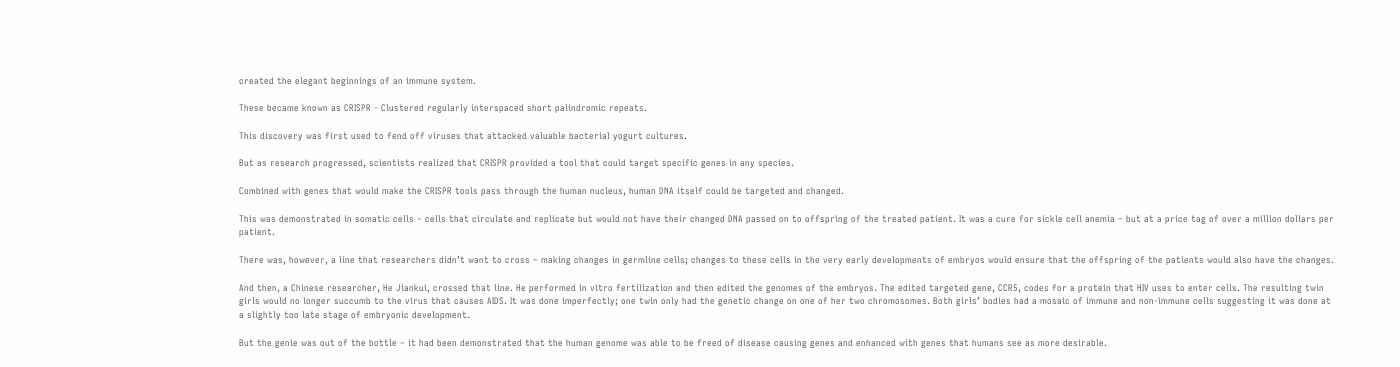created the elegant beginnings of an immune system.

These became known as CRISPR - Clustered regularly interspaced short palindromic repeats.

This discovery was first used to fend off viruses that attacked valuable bacterial yogurt cultures.

But as research progressed, scientists realized that CRISPR provided a tool that could target specific genes in any species.

Combined with genes that would make the CRISPR tools pass through the human nucleus, human DNA itself could be targeted and changed.

This was demonstrated in somatic cells – cells that circulate and replicate but would not have their changed DNA passed on to offspring of the treated patient. It was a cure for sickle cell anemia – but at a price tag of over a million dollars per patient.

There was, however, a line that researchers didn’t want to cross – making changes in germline cells; changes to these cells in the very early developments of embryos would ensure that the offspring of the patients would also have the changes.

And then, a Chinese researcher, He Jiankui, crossed that line. He performed in vitro fertilization and then edited the genomes of the embryos. The edited targeted gene, CCR5, codes for a protein that HIV uses to enter cells. The resulting twin girls would no longer succumb to the virus that causes AIDS. It was done imperfectly; one twin only had the genetic change on one of her two chromosomes. Both girls’ bodies had a mosaic of immune and non-immune cells suggesting it was done at a slightly too late stage of embryonic development.

But the genie was out of the bottle – it had been demonstrated that the human genome was able to be freed of disease causing genes and enhanced with genes that humans see as more desirable.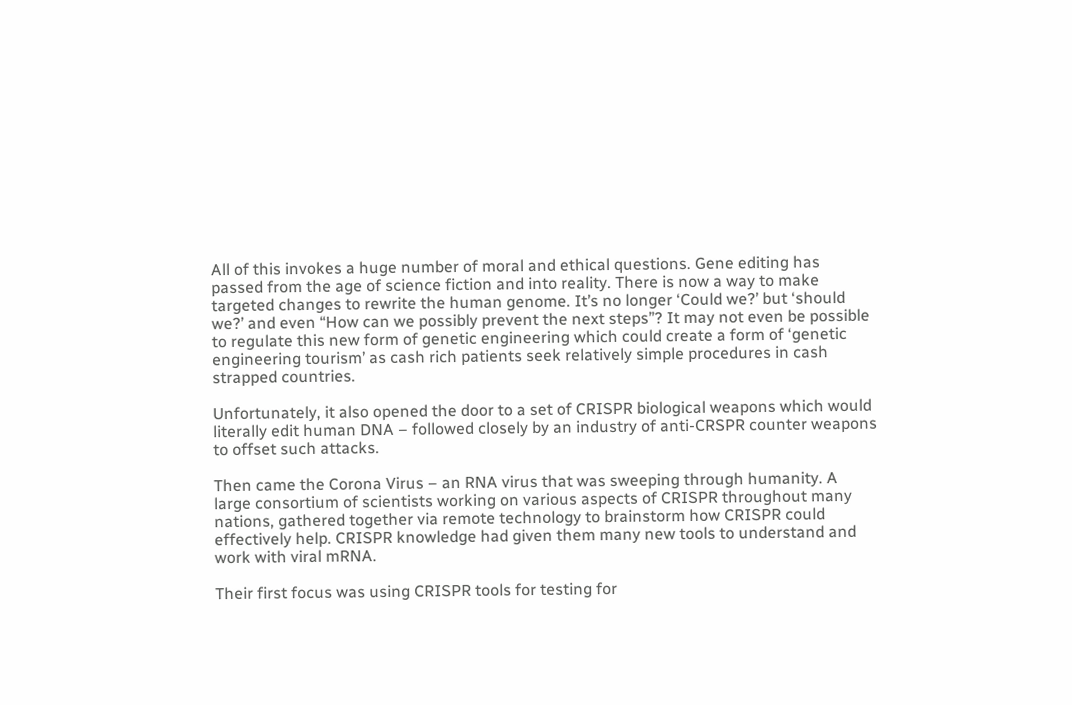All of this invokes a huge number of moral and ethical questions. Gene editing has passed from the age of science fiction and into reality. There is now a way to make targeted changes to rewrite the human genome. It’s no longer ‘Could we?’ but ‘should we?’ and even “How can we possibly prevent the next steps”? It may not even be possible to regulate this new form of genetic engineering which could create a form of ‘genetic engineering tourism’ as cash rich patients seek relatively simple procedures in cash strapped countries.

Unfortunately, it also opened the door to a set of CRISPR biological weapons which would literally edit human DNA – followed closely by an industry of anti-CRSPR counter weapons to offset such attacks.

Then came the Corona Virus – an RNA virus that was sweeping through humanity. A large consortium of scientists working on various aspects of CRISPR throughout many nations, gathered together via remote technology to brainstorm how CRISPR could effectively help. CRISPR knowledge had given them many new tools to understand and work with viral mRNA.

Their first focus was using CRISPR tools for testing for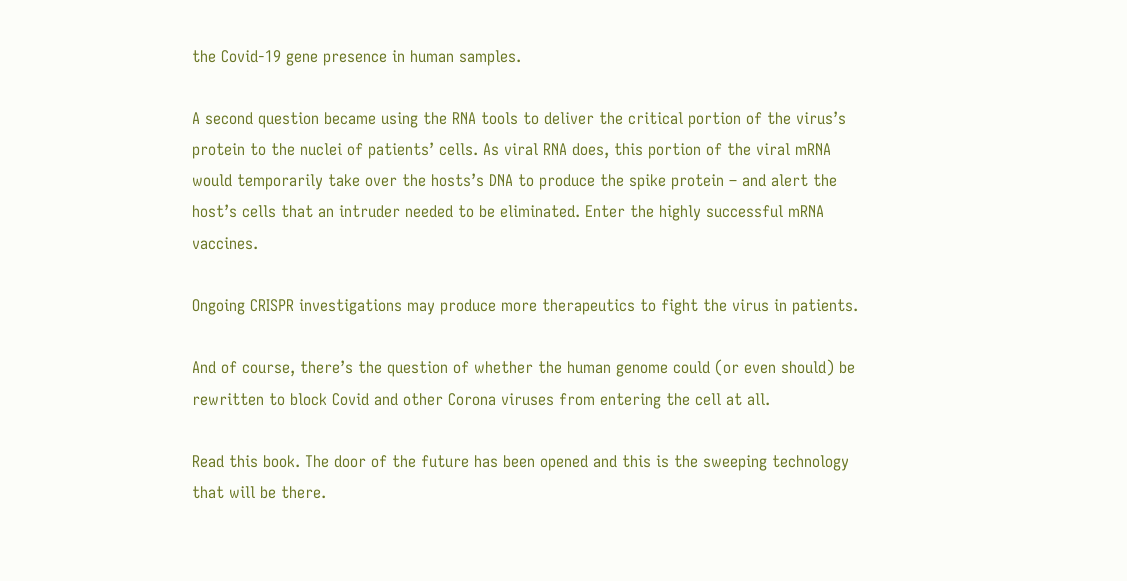the Covid-19 gene presence in human samples.

A second question became using the RNA tools to deliver the critical portion of the virus’s protein to the nuclei of patients’ cells. As viral RNA does, this portion of the viral mRNA would temporarily take over the hosts’s DNA to produce the spike protein – and alert the host’s cells that an intruder needed to be eliminated. Enter the highly successful mRNA vaccines.

Ongoing CRISPR investigations may produce more therapeutics to fight the virus in patients.

And of course, there’s the question of whether the human genome could (or even should) be rewritten to block Covid and other Corona viruses from entering the cell at all.

Read this book. The door of the future has been opened and this is the sweeping technology that will be there.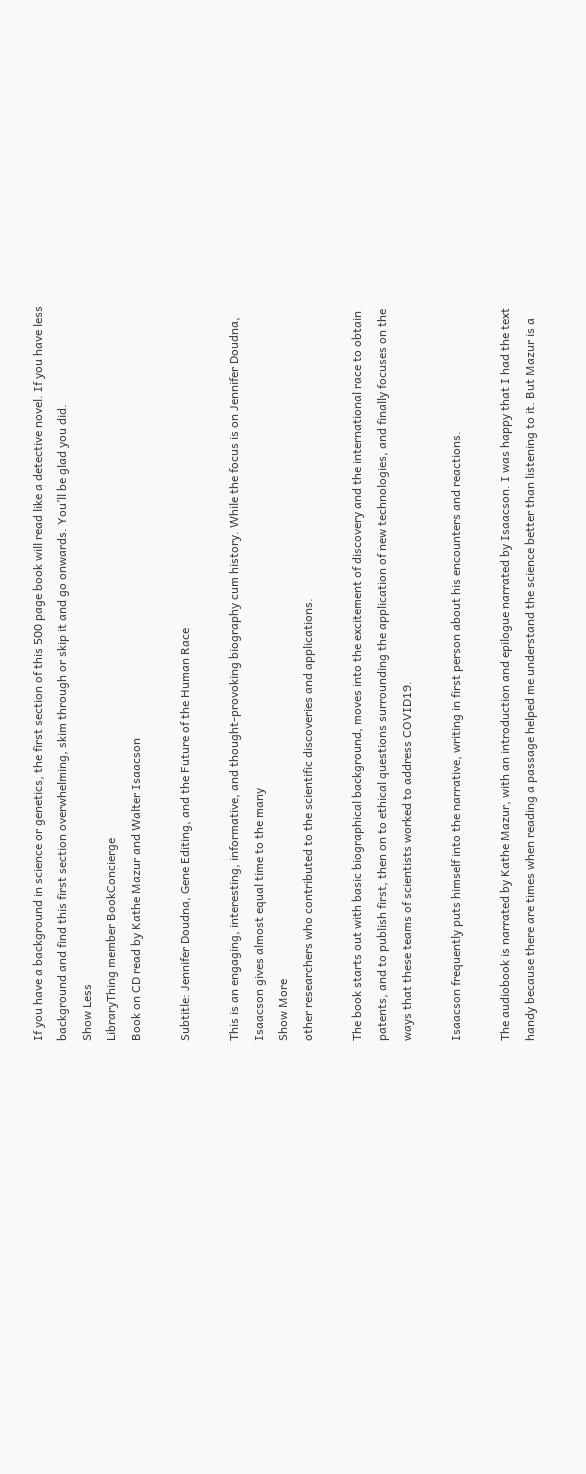If you have a background in science or genetics, the first section of this 500 page book will read like a detective novel. If you have less background and find this first section overwhelming, skim through or skip it and go onwards. You’ll be glad you did.
Show Less
LibraryThing member BookConcierge
Book on CD read by Kathe Mazur and Walter Isaacson

Subtitle: Jennifer Doudna, Gene Editing, and the Future of the Human Race

This is an engaging, interesting, informative, and thought-provoking biography cum history. While the focus is on Jennifer Doudna, Isaacson gives almost equal time to the many
Show More
other researchers who contributed to the scientific discoveries and applications.

The book starts out with basic biographical background, moves into the excitement of discovery and the international race to obtain patents, and to publish first, then on to ethical questions surrounding the application of new technologies, and finally focuses on the ways that these teams of scientists worked to address COVID19.

Isaacson frequently puts himself into the narrative, writing in first person about his encounters and reactions.

The audiobook is narrated by Kathe Mazur, with an introduction and epilogue narrated by Isaacson. I was happy that I had the text handy because there are times when reading a passage helped me understand the science better than listening to it. But Mazur is a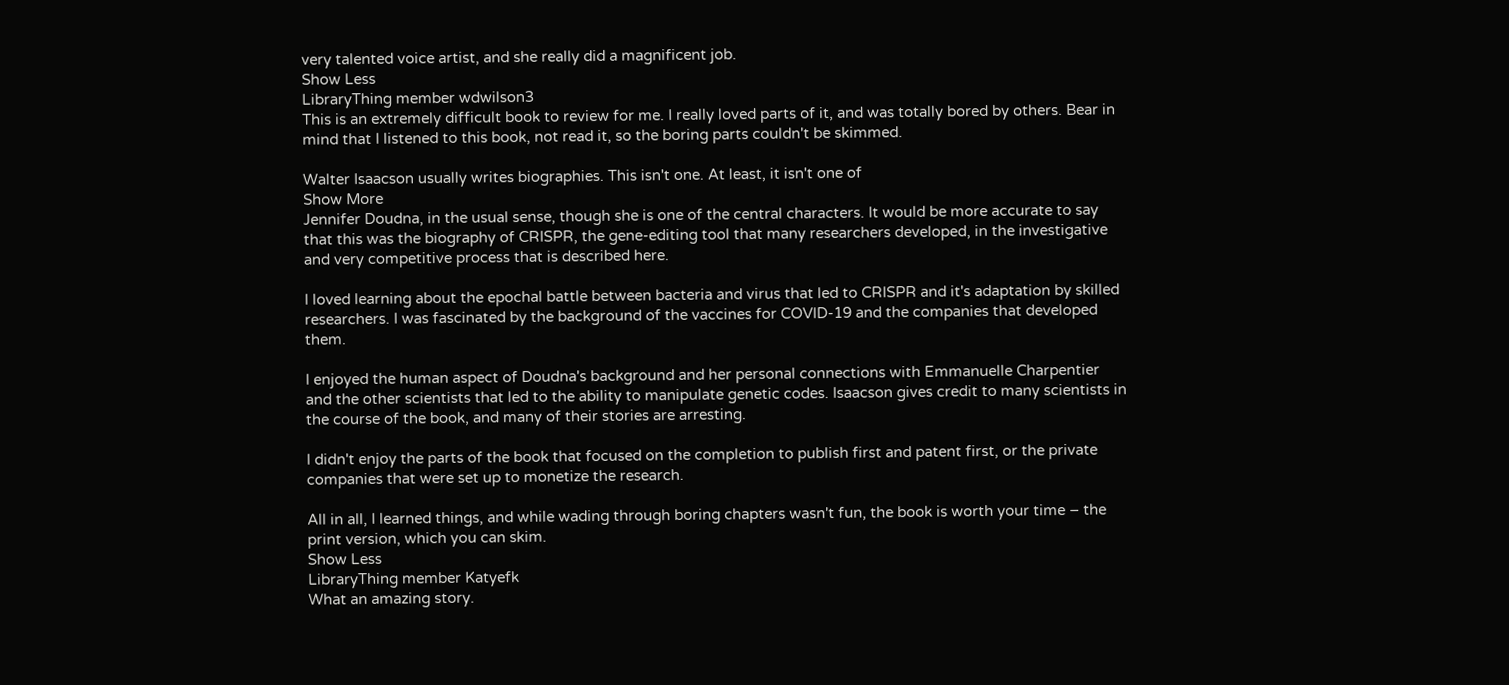very talented voice artist, and she really did a magnificent job.
Show Less
LibraryThing member wdwilson3
This is an extremely difficult book to review for me. I really loved parts of it, and was totally bored by others. Bear in mind that I listened to this book, not read it, so the boring parts couldn't be skimmed.

Walter Isaacson usually writes biographies. This isn't one. At least, it isn't one of
Show More
Jennifer Doudna, in the usual sense, though she is one of the central characters. It would be more accurate to say that this was the biography of CRISPR, the gene-editing tool that many researchers developed, in the investigative and very competitive process that is described here.

I loved learning about the epochal battle between bacteria and virus that led to CRISPR and it's adaptation by skilled researchers. I was fascinated by the background of the vaccines for COVID-19 and the companies that developed them.

I enjoyed the human aspect of Doudna's background and her personal connections with Emmanuelle Charpentier and the other scientists that led to the ability to manipulate genetic codes. Isaacson gives credit to many scientists in the course of the book, and many of their stories are arresting.

I didn't enjoy the parts of the book that focused on the completion to publish first and patent first, or the private companies that were set up to monetize the research.

All in all, I learned things, and while wading through boring chapters wasn't fun, the book is worth your time – the print version, which you can skim.
Show Less
LibraryThing member Katyefk
What an amazing story.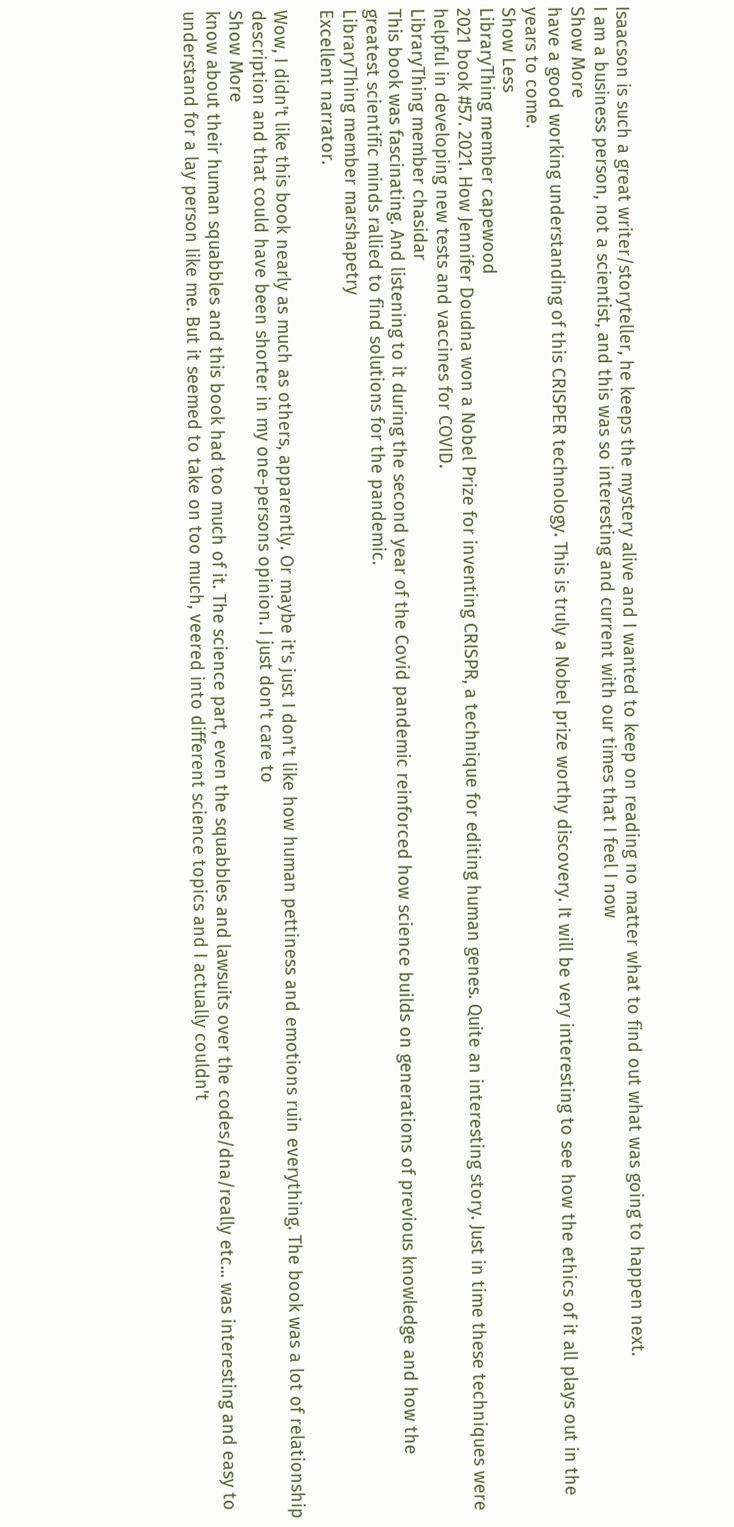Isaacson is such a great writer/storyteller, he keeps the mystery alive and I wanted to keep on reading no matter what to find out what was going to happen next.
I am a business person, not a scientist, and this was so interesting and current with our times that I feel I now
Show More
have a good working understanding of this CRISPER technology. This is truly a Nobel prize worthy discovery. It will be very interesting to see how the ethics of it all plays out in the years to come.
Show Less
LibraryThing member capewood
2021 book #57. 2021. How Jennifer Doudna won a Nobel Prize for inventing CRISPR, a technique for editing human genes. Quite an interesting story. Just in time these techniques were helpful in developing new tests and vaccines for COVID.
LibraryThing member chasidar
This book was fascinating. And listening to it during the second year of the Covid pandemic reinforced how science builds on generations of previous knowledge and how the greatest scientific minds rallied to find solutions for the pandemic.
LibraryThing member marshapetry
Excellent narrator.

Wow, I didn't like this book nearly as much as others, apparently. Or maybe it's just I don't like how human pettiness and emotions ruin everything. The book was a lot of relationship description and that could have been shorter in my one-persons opinion. I just don't care to
Show More
know about their human squabbles and this book had too much of it. The science part, even the squabbles and lawsuits over the codes/dna/really etc... was interesting and easy to understand for a lay person like me. But it seemed to take on too much, veered into different science topics and I actually couldn't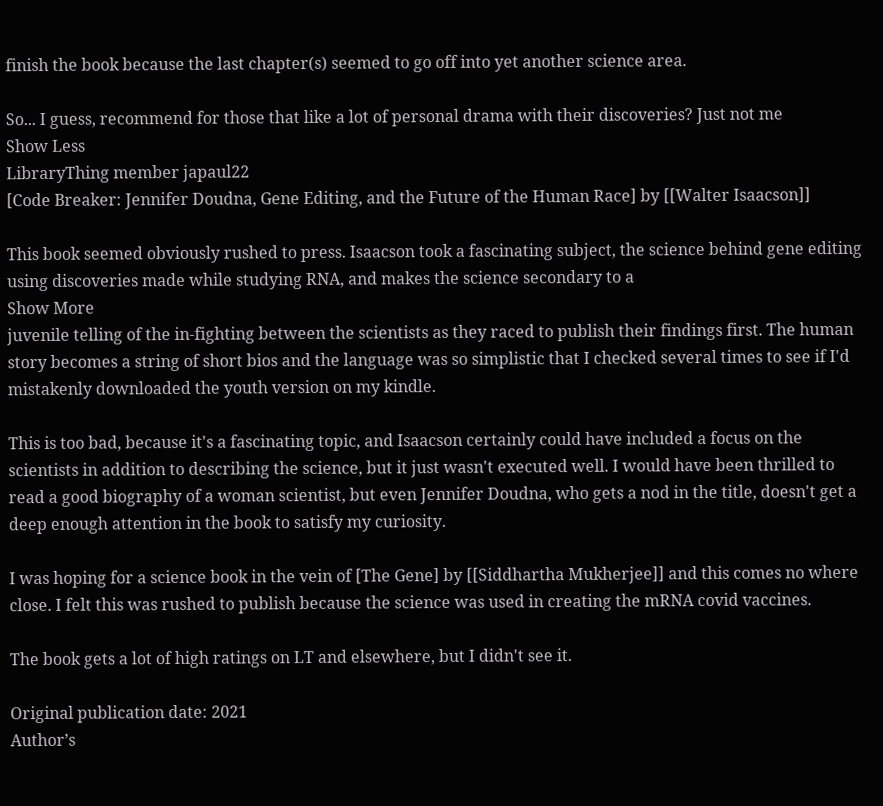finish the book because the last chapter(s) seemed to go off into yet another science area.

So... I guess, recommend for those that like a lot of personal drama with their discoveries? Just not me
Show Less
LibraryThing member japaul22
[Code Breaker: Jennifer Doudna, Gene Editing, and the Future of the Human Race] by [[Walter Isaacson]]

This book seemed obviously rushed to press. Isaacson took a fascinating subject, the science behind gene editing using discoveries made while studying RNA, and makes the science secondary to a
Show More
juvenile telling of the in-fighting between the scientists as they raced to publish their findings first. The human story becomes a string of short bios and the language was so simplistic that I checked several times to see if I'd mistakenly downloaded the youth version on my kindle.

This is too bad, because it's a fascinating topic, and Isaacson certainly could have included a focus on the scientists in addition to describing the science, but it just wasn't executed well. I would have been thrilled to read a good biography of a woman scientist, but even Jennifer Doudna, who gets a nod in the title, doesn't get a deep enough attention in the book to satisfy my curiosity.

I was hoping for a science book in the vein of [The Gene] by [[Siddhartha Mukherjee]] and this comes no where close. I felt this was rushed to publish because the science was used in creating the mRNA covid vaccines.

The book gets a lot of high ratings on LT and elsewhere, but I didn't see it.

Original publication date: 2021
Author’s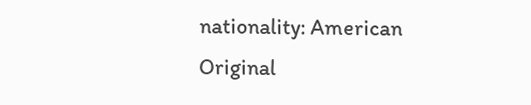nationality: American
Original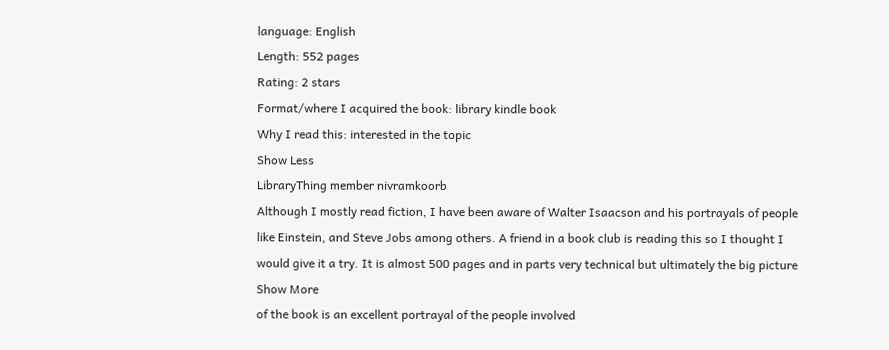language: English
Length: 552 pages
Rating: 2 stars
Format/where I acquired the book: library kindle book
Why I read this: interested in the topic
Show Less
LibraryThing member nivramkoorb
Although I mostly read fiction, I have been aware of Walter Isaacson and his portrayals of people like Einstein, and Steve Jobs among others. A friend in a book club is reading this so I thought I would give it a try. It is almost 500 pages and in parts very technical but ultimately the big picture
Show More
of the book is an excellent portrayal of the people involved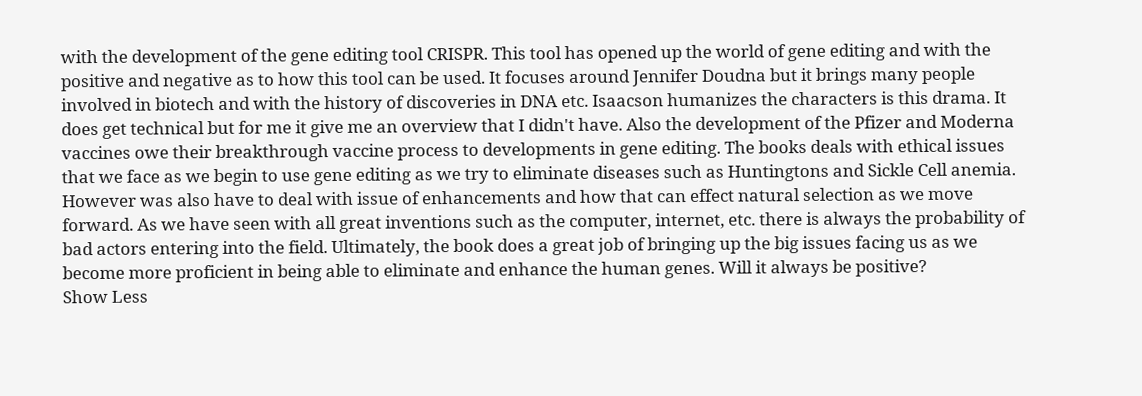with the development of the gene editing tool CRISPR. This tool has opened up the world of gene editing and with the positive and negative as to how this tool can be used. It focuses around Jennifer Doudna but it brings many people involved in biotech and with the history of discoveries in DNA etc. Isaacson humanizes the characters is this drama. It does get technical but for me it give me an overview that I didn't have. Also the development of the Pfizer and Moderna vaccines owe their breakthrough vaccine process to developments in gene editing. The books deals with ethical issues that we face as we begin to use gene editing as we try to eliminate diseases such as Huntingtons and Sickle Cell anemia. However was also have to deal with issue of enhancements and how that can effect natural selection as we move forward. As we have seen with all great inventions such as the computer, internet, etc. there is always the probability of bad actors entering into the field. Ultimately, the book does a great job of bringing up the big issues facing us as we become more proficient in being able to eliminate and enhance the human genes. Will it always be positive?
Show Less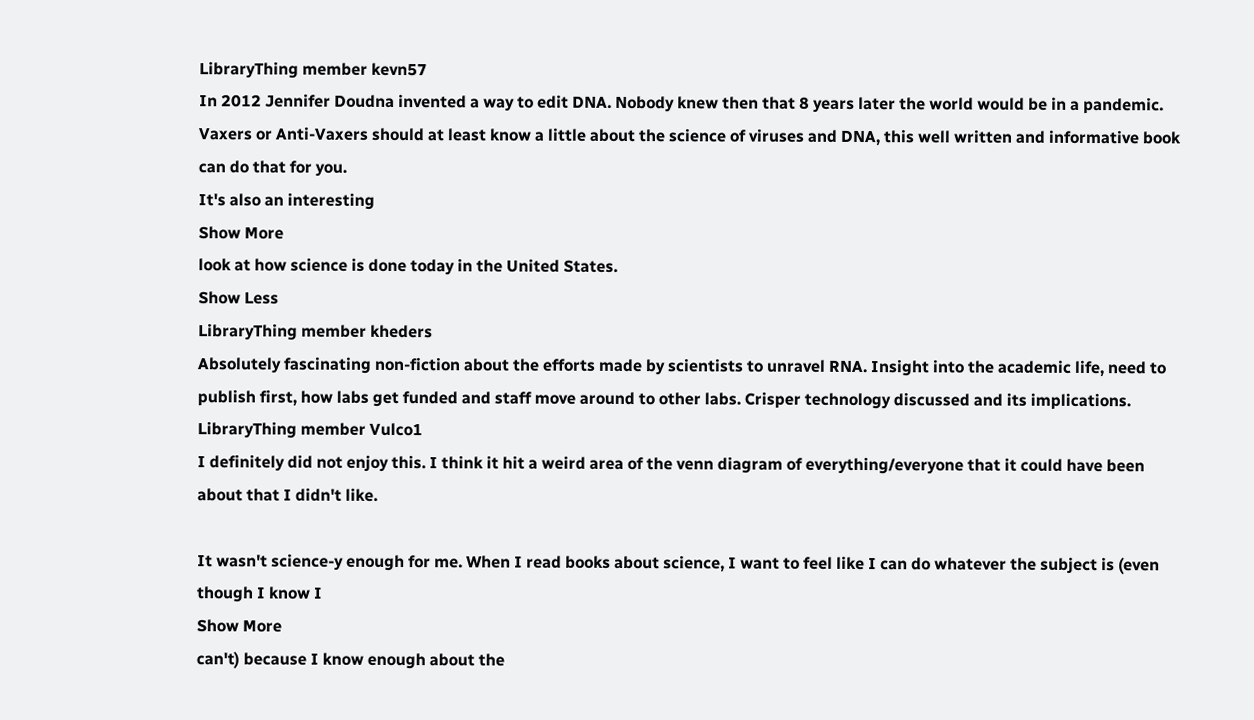LibraryThing member kevn57
In 2012 Jennifer Doudna invented a way to edit DNA. Nobody knew then that 8 years later the world would be in a pandemic. Vaxers or Anti-Vaxers should at least know a little about the science of viruses and DNA, this well written and informative book can do that for you.
It's also an interesting
Show More
look at how science is done today in the United States.
Show Less
LibraryThing member kheders
Absolutely fascinating non-fiction about the efforts made by scientists to unravel RNA. Insight into the academic life, need to publish first, how labs get funded and staff move around to other labs. Crisper technology discussed and its implications.
LibraryThing member Vulco1
I definitely did not enjoy this. I think it hit a weird area of the venn diagram of everything/everyone that it could have been about that I didn't like.

It wasn't science-y enough for me. When I read books about science, I want to feel like I can do whatever the subject is (even though I know I
Show More
can't) because I know enough about the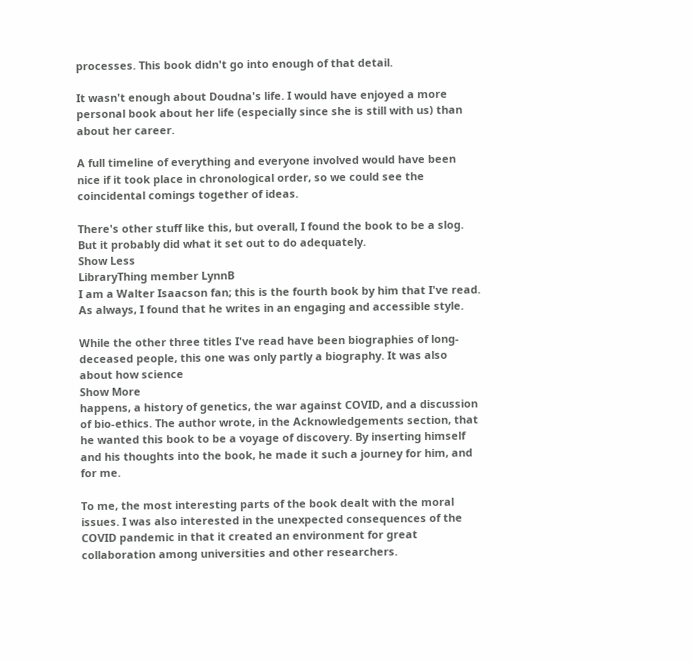processes. This book didn't go into enough of that detail.

It wasn't enough about Doudna's life. I would have enjoyed a more personal book about her life (especially since she is still with us) than about her career.

A full timeline of everything and everyone involved would have been nice if it took place in chronological order, so we could see the coincidental comings together of ideas.

There's other stuff like this, but overall, I found the book to be a slog. But it probably did what it set out to do adequately.
Show Less
LibraryThing member LynnB
I am a Walter Isaacson fan; this is the fourth book by him that I've read. As always, I found that he writes in an engaging and accessible style.

While the other three titles I've read have been biographies of long-deceased people, this one was only partly a biography. It was also about how science
Show More
happens, a history of genetics, the war against COVID, and a discussion of bio-ethics. The author wrote, in the Acknowledgements section, that he wanted this book to be a voyage of discovery. By inserting himself and his thoughts into the book, he made it such a journey for him, and for me.

To me, the most interesting parts of the book dealt with the moral issues. I was also interested in the unexpected consequences of the COVID pandemic in that it created an environment for great collaboration among universities and other researchers.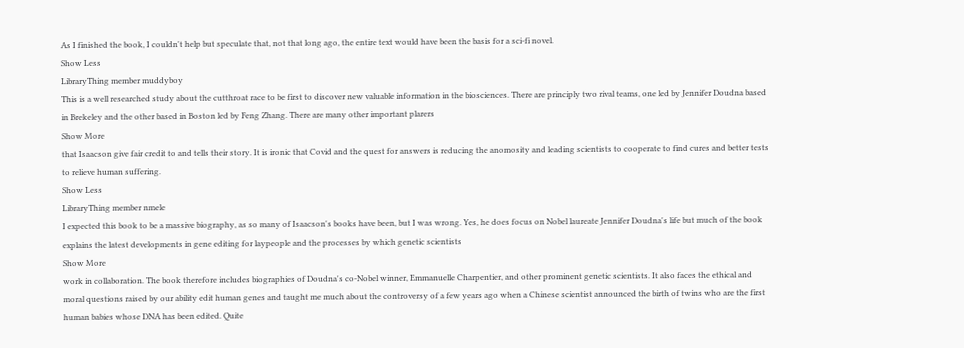As I finished the book, I couldn't help but speculate that, not that long ago, the entire text would have been the basis for a sci-fi novel.
Show Less
LibraryThing member muddyboy
This is a well researched study about the cutthroat race to be first to discover new valuable information in the biosciences. There are principly two rival teams, one led by Jennifer Doudna based in Brekeley and the other based in Boston led by Feng Zhang. There are many other important plarers
Show More
that Isaacson give fair credit to and tells their story. It is ironic that Covid and the quest for answers is reducing the anomosity and leading scientists to cooperate to find cures and better tests to relieve human suffering.
Show Less
LibraryThing member nmele
I expected this book to be a massive biography, as so many of Isaacson's books have been, but I was wrong. Yes, he does focus on Nobel laureate Jennifer Doudna's life but much of the book explains the latest developments in gene editing for laypeople and the processes by which genetic scientists
Show More
work in collaboration. The book therefore includes biographies of Doudna's co-Nobel winner, Emmanuelle Charpentier, and other prominent genetic scientists. It also faces the ethical and moral questions raised by our ability edit human genes and taught me much about the controversy of a few years ago when a Chinese scientist announced the birth of twins who are the first human babies whose DNA has been edited. Quite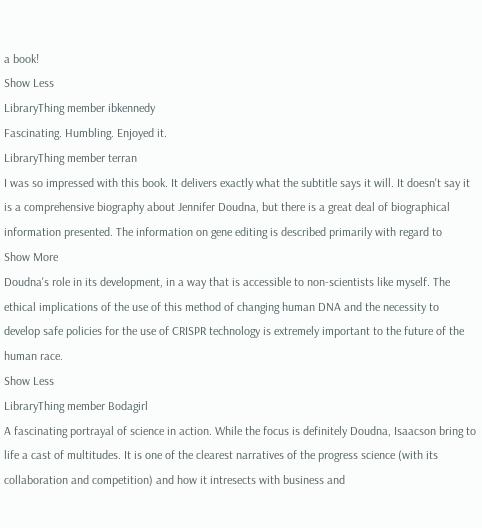a book!
Show Less
LibraryThing member ibkennedy
Fascinating. Humbling. Enjoyed it.
LibraryThing member terran
I was so impressed with this book. It delivers exactly what the subtitle says it will. It doesn't say it is a comprehensive biography about Jennifer Doudna, but there is a great deal of biographical information presented. The information on gene editing is described primarily with regard to
Show More
Doudna's role in its development, in a way that is accessible to non-scientists like myself. The ethical implications of the use of this method of changing human DNA and the necessity to develop safe policies for the use of CRISPR technology is extremely important to the future of the human race.
Show Less
LibraryThing member Bodagirl
A fascinating portrayal of science in action. While the focus is definitely Doudna, Isaacson bring to life a cast of multitudes. It is one of the clearest narratives of the progress science (with its collaboration and competition) and how it intresects with business and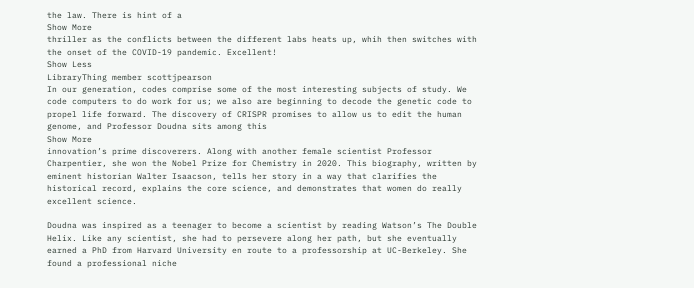the law. There is hint of a
Show More
thriller as the conflicts between the different labs heats up, whih then switches with the onset of the COVID-19 pandemic. Excellent!
Show Less
LibraryThing member scottjpearson
In our generation, codes comprise some of the most interesting subjects of study. We code computers to do work for us; we also are beginning to decode the genetic code to propel life forward. The discovery of CRISPR promises to allow us to edit the human genome, and Professor Doudna sits among this
Show More
innovation’s prime discoverers. Along with another female scientist Professor Charpentier, she won the Nobel Prize for Chemistry in 2020. This biography, written by eminent historian Walter Isaacson, tells her story in a way that clarifies the historical record, explains the core science, and demonstrates that women do really excellent science.

Doudna was inspired as a teenager to become a scientist by reading Watson’s The Double Helix. Like any scientist, she had to persevere along her path, but she eventually earned a PhD from Harvard University en route to a professorship at UC-Berkeley. She found a professional niche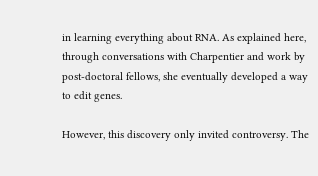in learning everything about RNA. As explained here, through conversations with Charpentier and work by post-doctoral fellows, she eventually developed a way to edit genes.

However, this discovery only invited controversy. The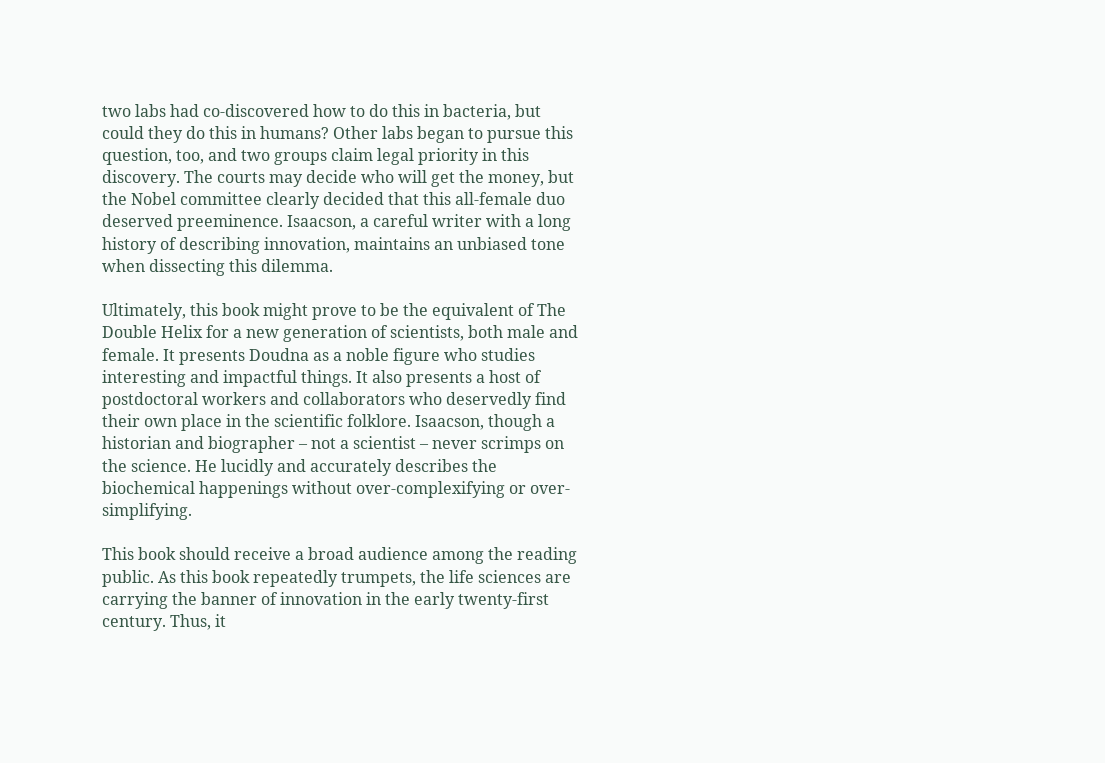two labs had co-discovered how to do this in bacteria, but could they do this in humans? Other labs began to pursue this question, too, and two groups claim legal priority in this discovery. The courts may decide who will get the money, but the Nobel committee clearly decided that this all-female duo deserved preeminence. Isaacson, a careful writer with a long history of describing innovation, maintains an unbiased tone when dissecting this dilemma.

Ultimately, this book might prove to be the equivalent of The Double Helix for a new generation of scientists, both male and female. It presents Doudna as a noble figure who studies interesting and impactful things. It also presents a host of postdoctoral workers and collaborators who deservedly find their own place in the scientific folklore. Isaacson, though a historian and biographer – not a scientist – never scrimps on the science. He lucidly and accurately describes the biochemical happenings without over-complexifying or over-simplifying.

This book should receive a broad audience among the reading public. As this book repeatedly trumpets, the life sciences are carrying the banner of innovation in the early twenty-first century. Thus, it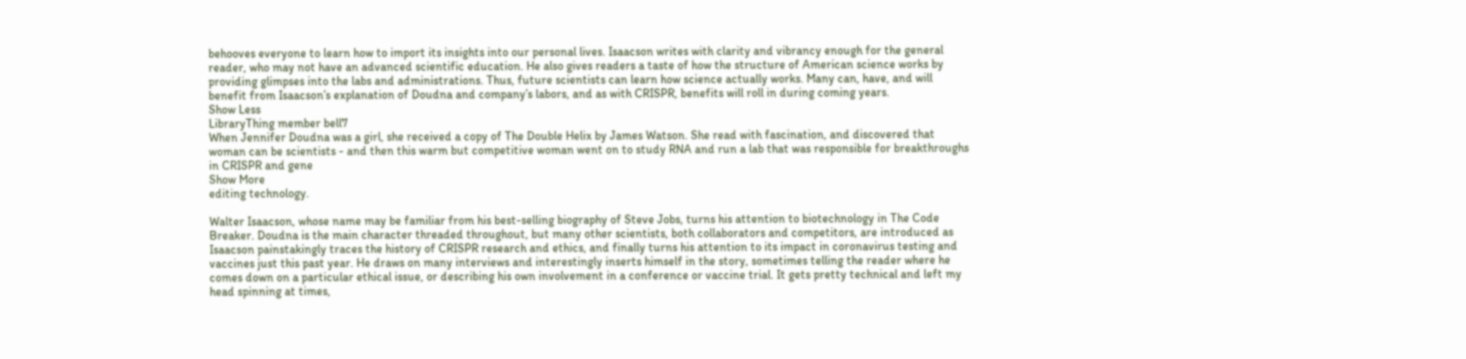behooves everyone to learn how to import its insights into our personal lives. Isaacson writes with clarity and vibrancy enough for the general reader, who may not have an advanced scientific education. He also gives readers a taste of how the structure of American science works by providing glimpses into the labs and administrations. Thus, future scientists can learn how science actually works. Many can, have, and will benefit from Isaacson’s explanation of Doudna and company’s labors, and as with CRISPR, benefits will roll in during coming years.
Show Less
LibraryThing member bell7
When Jennifer Doudna was a girl, she received a copy of The Double Helix by James Watson. She read with fascination, and discovered that woman can be scientists - and then this warm but competitive woman went on to study RNA and run a lab that was responsible for breakthroughs in CRISPR and gene
Show More
editing technology.

Walter Isaacson, whose name may be familiar from his best-selling biography of Steve Jobs, turns his attention to biotechnology in The Code Breaker. Doudna is the main character threaded throughout, but many other scientists, both collaborators and competitors, are introduced as Isaacson painstakingly traces the history of CRISPR research and ethics, and finally turns his attention to its impact in coronavirus testing and vaccines just this past year. He draws on many interviews and interestingly inserts himself in the story, sometimes telling the reader where he comes down on a particular ethical issue, or describing his own involvement in a conference or vaccine trial. It gets pretty technical and left my head spinning at times,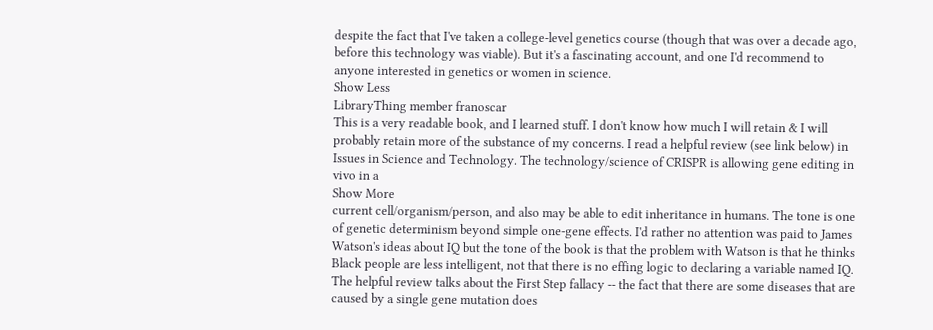despite the fact that I've taken a college-level genetics course (though that was over a decade ago, before this technology was viable). But it's a fascinating account, and one I'd recommend to anyone interested in genetics or women in science.
Show Less
LibraryThing member franoscar
This is a very readable book, and I learned stuff. I don't know how much I will retain & I will probably retain more of the substance of my concerns. I read a helpful review (see link below) in Issues in Science and Technology. The technology/science of CRISPR is allowing gene editing in vivo in a
Show More
current cell/organism/person, and also may be able to edit inheritance in humans. The tone is one of genetic determinism beyond simple one-gene effects. I'd rather no attention was paid to James Watson's ideas about IQ but the tone of the book is that the problem with Watson is that he thinks Black people are less intelligent, not that there is no effing logic to declaring a variable named IQ. The helpful review talks about the First Step fallacy -- the fact that there are some diseases that are caused by a single gene mutation does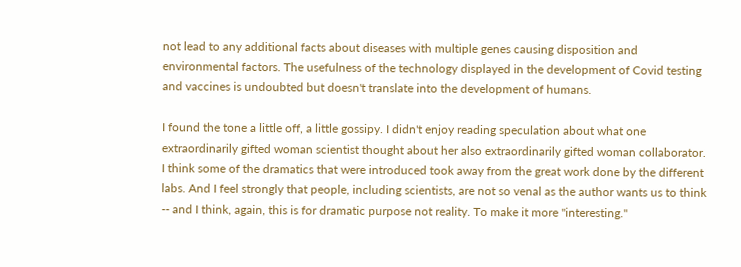not lead to any additional facts about diseases with multiple genes causing disposition and environmental factors. The usefulness of the technology displayed in the development of Covid testing and vaccines is undoubted but doesn't translate into the development of humans.

I found the tone a little off, a little gossipy. I didn't enjoy reading speculation about what one extraordinarily gifted woman scientist thought about her also extraordinarily gifted woman collaborator. I think some of the dramatics that were introduced took away from the great work done by the different labs. And I feel strongly that people, including scientists, are not so venal as the author wants us to think -- and I think, again, this is for dramatic purpose not reality. To make it more "interesting."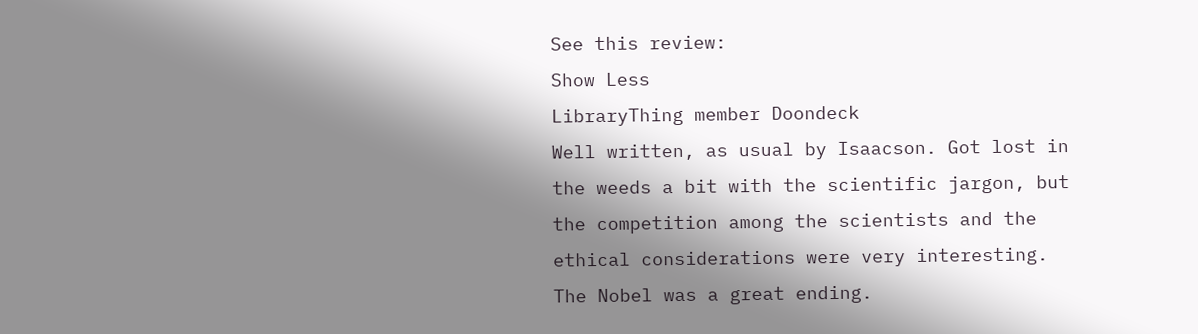See this review:
Show Less
LibraryThing member Doondeck
Well written, as usual by Isaacson. Got lost in the weeds a bit with the scientific jargon, but the competition among the scientists and the ethical considerations were very interesting. The Nobel was a great ending.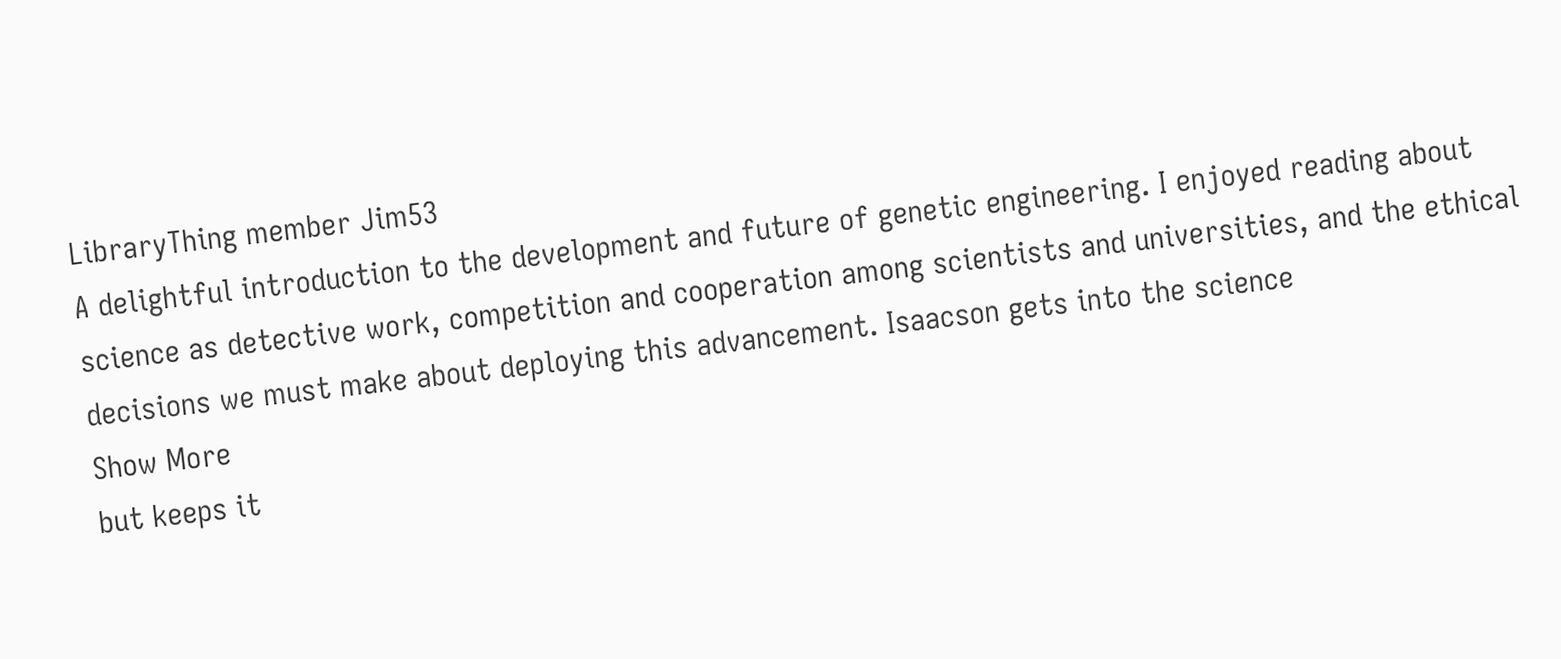LibraryThing member Jim53
A delightful introduction to the development and future of genetic engineering. I enjoyed reading about science as detective work, competition and cooperation among scientists and universities, and the ethical decisions we must make about deploying this advancement. Isaacson gets into the science
Show More
but keeps it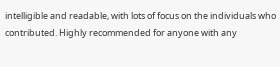intelligible and readable, with lots of focus on the individuals who contributed. Highly recommended for anyone with any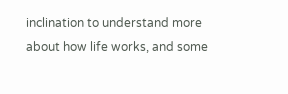inclination to understand more about how life works, and some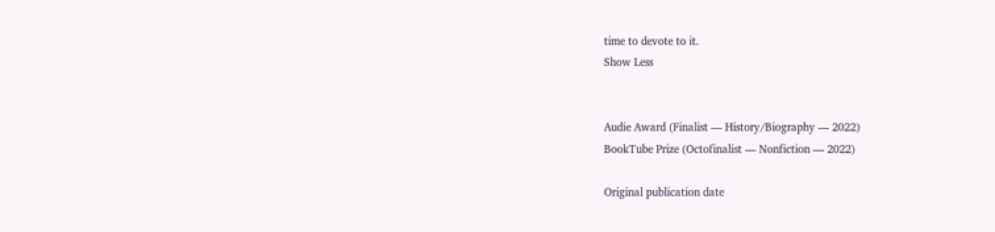time to devote to it.
Show Less


Audie Award (Finalist — History/Biography — 2022)
BookTube Prize (Octofinalist — Nonfiction — 2022)

Original publication date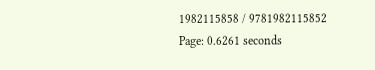1982115858 / 9781982115852
Page: 0.6261 seconds